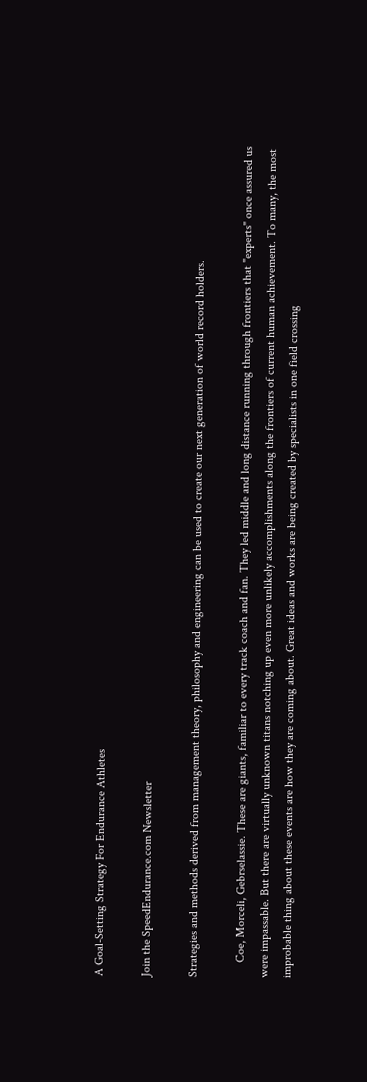A Goal-Setting Strategy For Endurance Athletes

Join the SpeedEndurance.com Newsletter

Strategies and methods derived from management theory, philosophy and engineering can be used to create our next generation of world record holders.

     Coe, Morceli, Gebrselassie. These are giants, familiar to every track coach and fan. They led middle and long distance running through frontiers that "experts" once assured us were impassable. But there are virtually unknown titans notching up even more unlikely accomplishments along the frontiers of current human achievement. To many, the most improbable thing about these events are how they are coming about. Great ideas and works are being created by specialists in one field crossing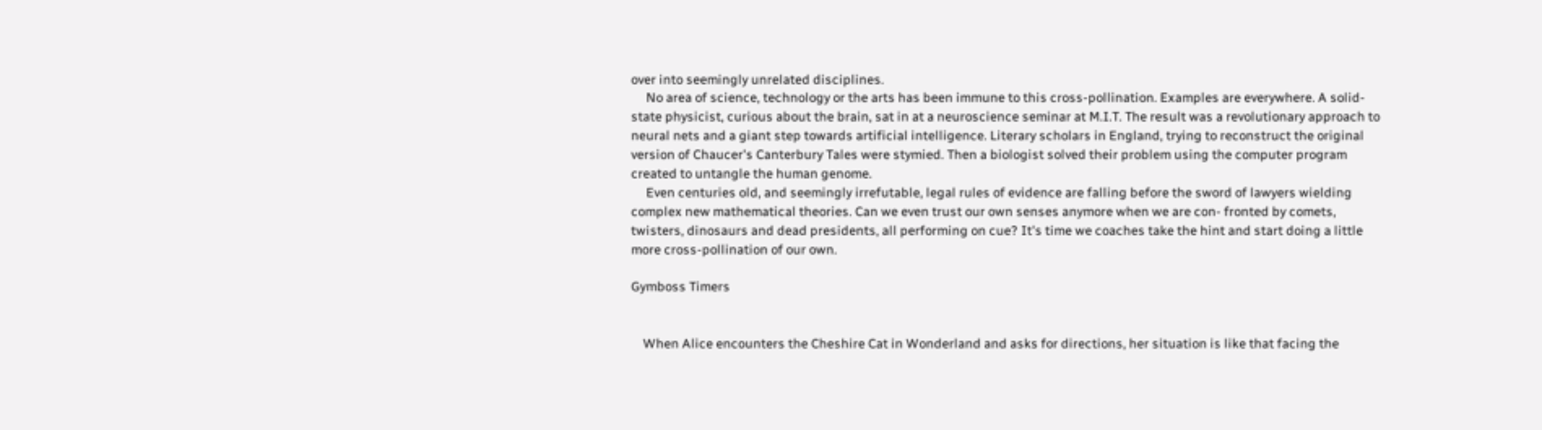over into seemingly unrelated disciplines.
     No area of science, technology or the arts has been immune to this cross-pollination. Examples are everywhere. A solid-state physicist, curious about the brain, sat in at a neuroscience seminar at M.I.T. The result was a revolutionary approach to neural nets and a giant step towards artificial intelligence. Literary scholars in England, trying to reconstruct the original version of Chaucer's Canterbury Tales were stymied. Then a biologist solved their problem using the computer program created to untangle the human genome.
     Even centuries old, and seemingly irrefutable, legal rules of evidence are falling before the sword of lawyers wielding complex new mathematical theories. Can we even trust our own senses anymore when we are con- fronted by comets, twisters, dinosaurs and dead presidents, all performing on cue? It's time we coaches take the hint and start doing a little more cross-pollination of our own.

Gymboss Timers


    When Alice encounters the Cheshire Cat in Wonderland and asks for directions, her situation is like that facing the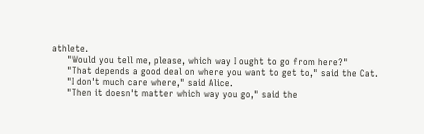athlete.
     "Would you tell me, please, which way I ought to go from here?"
     "That depends a good deal on where you want to get to," said the Cat.
     "I don't much care where," said Alice.
     "Then it doesn't matter which way you go," said the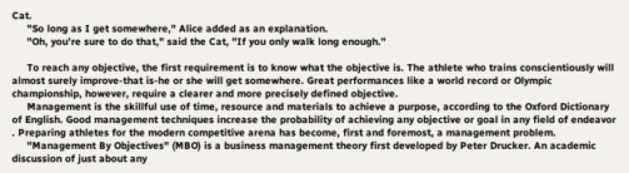Cat.
     "So long as I get somewhere," Alice added as an explanation.
     "Oh, you're sure to do that," said the Cat, "If you only walk long enough."

     To reach any objective, the first requirement is to know what the objective is. The athlete who trains conscientiously will almost surely improve-that is-he or she will get somewhere. Great performances like a world record or Olympic championship, however, require a clearer and more precisely defined objective.
     Management is the skillful use of time, resource and materials to achieve a purpose, according to the Oxford Dictionary of English. Good management techniques increase the probability of achieving any objective or goal in any field of endeavor . Preparing athletes for the modern competitive arena has become, first and foremost, a management problem.
     "Management By Objectives" (MBO) is a business management theory first developed by Peter Drucker. An academic discussion of just about any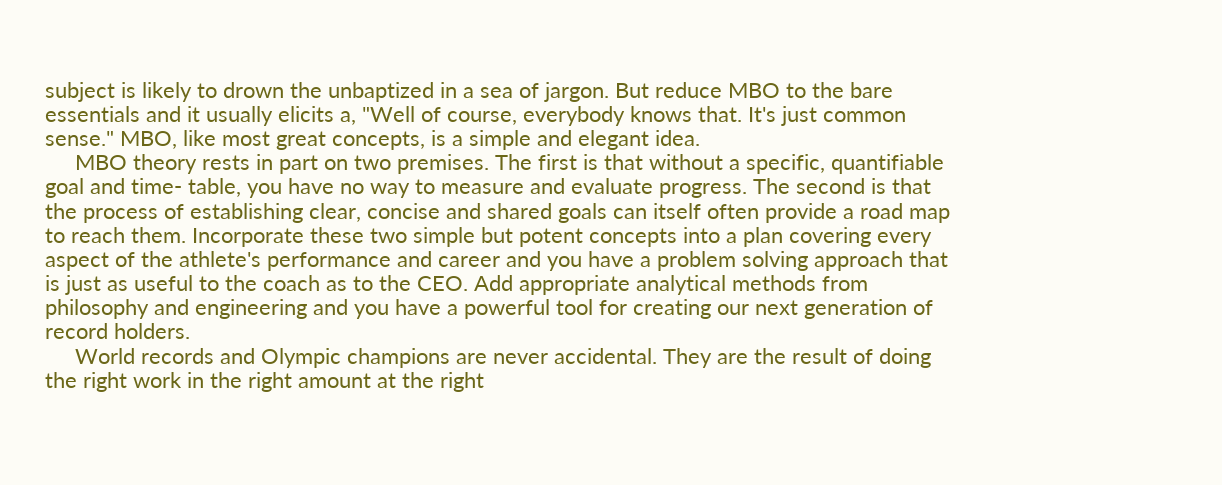subject is likely to drown the unbaptized in a sea of jargon. But reduce MBO to the bare essentials and it usually elicits a, "Well of course, everybody knows that. It's just common sense." MBO, like most great concepts, is a simple and elegant idea.
     MBO theory rests in part on two premises. The first is that without a specific, quantifiable goal and time- table, you have no way to measure and evaluate progress. The second is that the process of establishing clear, concise and shared goals can itself often provide a road map to reach them. Incorporate these two simple but potent concepts into a plan covering every aspect of the athlete's performance and career and you have a problem solving approach that is just as useful to the coach as to the CEO. Add appropriate analytical methods from philosophy and engineering and you have a powerful tool for creating our next generation of record holders.
     World records and Olympic champions are never accidental. They are the result of doing the right work in the right amount at the right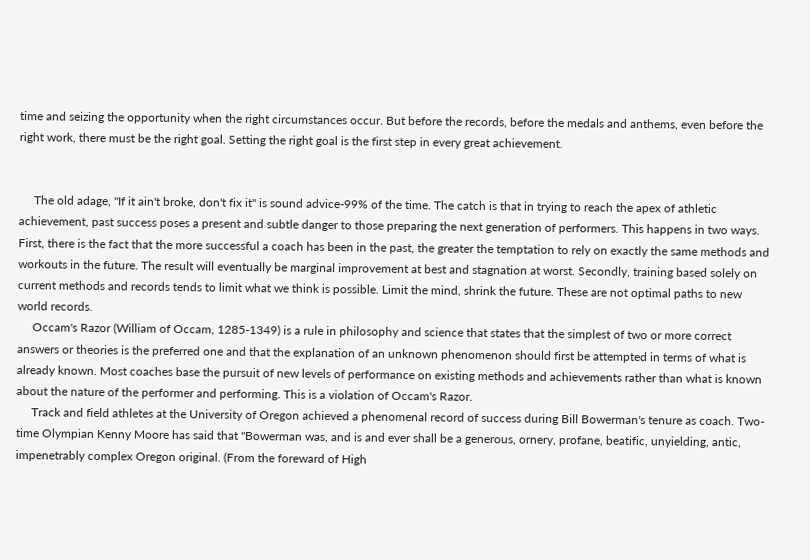time and seizing the opportunity when the right circumstances occur. But before the records, before the medals and anthems, even before the right work, there must be the right goal. Setting the right goal is the first step in every great achievement.


     The old adage, "If it ain't broke, don't fix it" is sound advice-99% of the time. The catch is that in trying to reach the apex of athletic achievement, past success poses a present and subtle danger to those preparing the next generation of performers. This happens in two ways. First, there is the fact that the more successful a coach has been in the past, the greater the temptation to rely on exactly the same methods and workouts in the future. The result will eventually be marginal improvement at best and stagnation at worst. Secondly, training based solely on current methods and records tends to limit what we think is possible. Limit the mind, shrink the future. These are not optimal paths to new world records.
     Occam's Razor (William of Occam, 1285-1349) is a rule in philosophy and science that states that the simplest of two or more correct answers or theories is the preferred one and that the explanation of an unknown phenomenon should first be attempted in terms of what is already known. Most coaches base the pursuit of new levels of performance on existing methods and achievements rather than what is known about the nature of the performer and performing. This is a violation of Occam's Razor.
     Track and field athletes at the University of Oregon achieved a phenomenal record of success during Bill Bowerman's tenure as coach. Two-time Olympian Kenny Moore has said that "Bowerman was, and is and ever shall be a generous, ornery, profane, beatific, unyielding, antic, impenetrably complex Oregon original. (From the foreward of High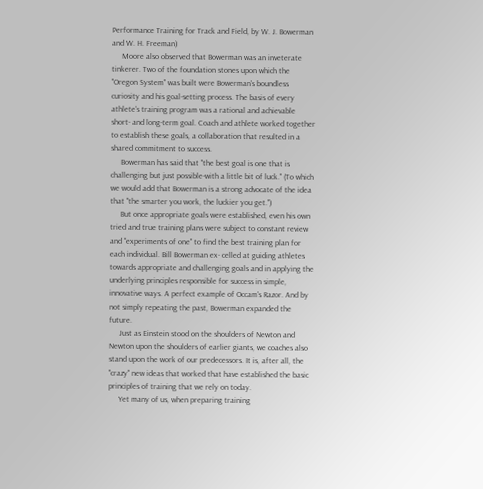Performance Training for Track and Field, by W. J. Bowerman and W. H. Freeman)
     Moore also observed that Bowerman was an inveterate tinkerer. Two of the foundation stones upon which the "Oregon System" was built were Bowerman's boundless curiosity and his goal-setting process. The basis of every athlete's training program was a rational and achievable short- and long-term goal. Coach and athlete worked together to establish these goals, a collaboration that resulted in a shared commitment to success.
     Bowerman has said that "the best goal is one that is challenging but just possible-with a little bit of luck." (To which we would add that Bowerman is a strong advocate of the idea that "the smarter you work, the luckier you get.")
     But once appropriate goals were established, even his own tried and true training plans were subject to constant review and "experiments of one" to find the best training plan for each individual. Bill Bowerman ex- celled at guiding athletes towards appropriate and challenging goals and in applying the underlying principles responsible for success in simple, innovative ways. A perfect example of Occam's Razor. And by not simply repeating the past, Bowerman expanded the future.
     Just as Einstein stood on the shoulders of Newton and Newton upon the shoulders of earlier giants, we coaches also stand upon the work of our predecessors. It is, after all, the "crazy" new ideas that worked that have established the basic principles of training that we rely on today.
     Yet many of us, when preparing training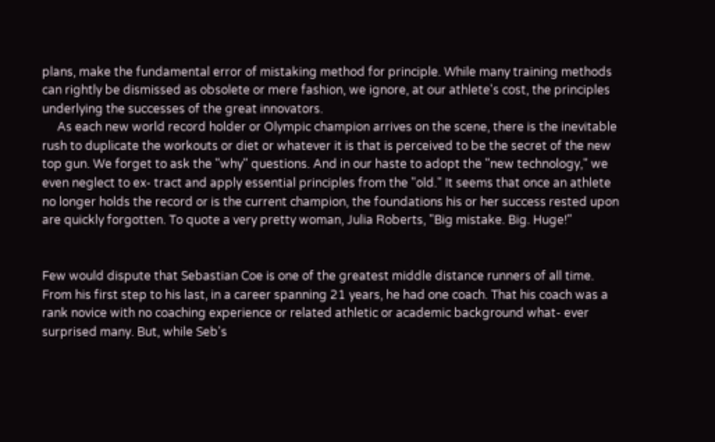plans, make the fundamental error of mistaking method for principle. While many training methods can rightly be dismissed as obsolete or mere fashion, we ignore, at our athlete's cost, the principles underlying the successes of the great innovators.
     As each new world record holder or Olympic champion arrives on the scene, there is the inevitable rush to duplicate the workouts or diet or whatever it is that is perceived to be the secret of the new top gun. We forget to ask the "why" questions. And in our haste to adopt the "new technology," we even neglect to ex- tract and apply essential principles from the "old." It seems that once an athlete no longer holds the record or is the current champion, the foundations his or her success rested upon are quickly forgotten. To quote a very pretty woman, Julia Roberts, "Big mistake. Big. Huge!"


Few would dispute that Sebastian Coe is one of the greatest middle distance runners of all time. From his first step to his last, in a career spanning 21 years, he had one coach. That his coach was a rank novice with no coaching experience or related athletic or academic background what- ever surprised many. But, while Seb's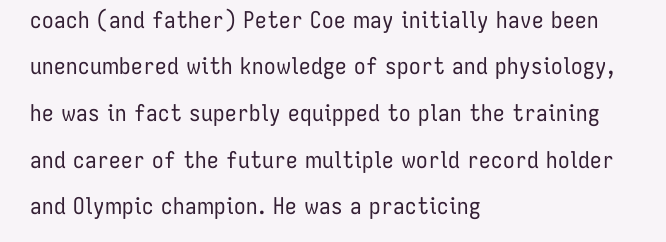coach (and father) Peter Coe may initially have been unencumbered with knowledge of sport and physiology, he was in fact superbly equipped to plan the training and career of the future multiple world record holder and Olympic champion. He was a practicing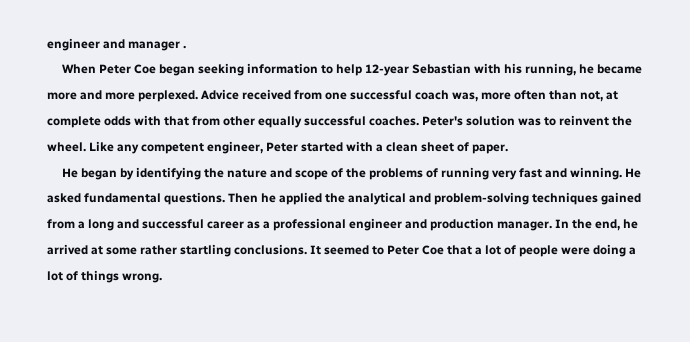engineer and manager .
     When Peter Coe began seeking information to help 12-year Sebastian with his running, he became more and more perplexed. Advice received from one successful coach was, more often than not, at complete odds with that from other equally successful coaches. Peter's solution was to reinvent the wheel. Like any competent engineer, Peter started with a clean sheet of paper.
     He began by identifying the nature and scope of the problems of running very fast and winning. He asked fundamental questions. Then he applied the analytical and problem-solving techniques gained from a long and successful career as a professional engineer and production manager. In the end, he arrived at some rather startling conclusions. It seemed to Peter Coe that a lot of people were doing a lot of things wrong.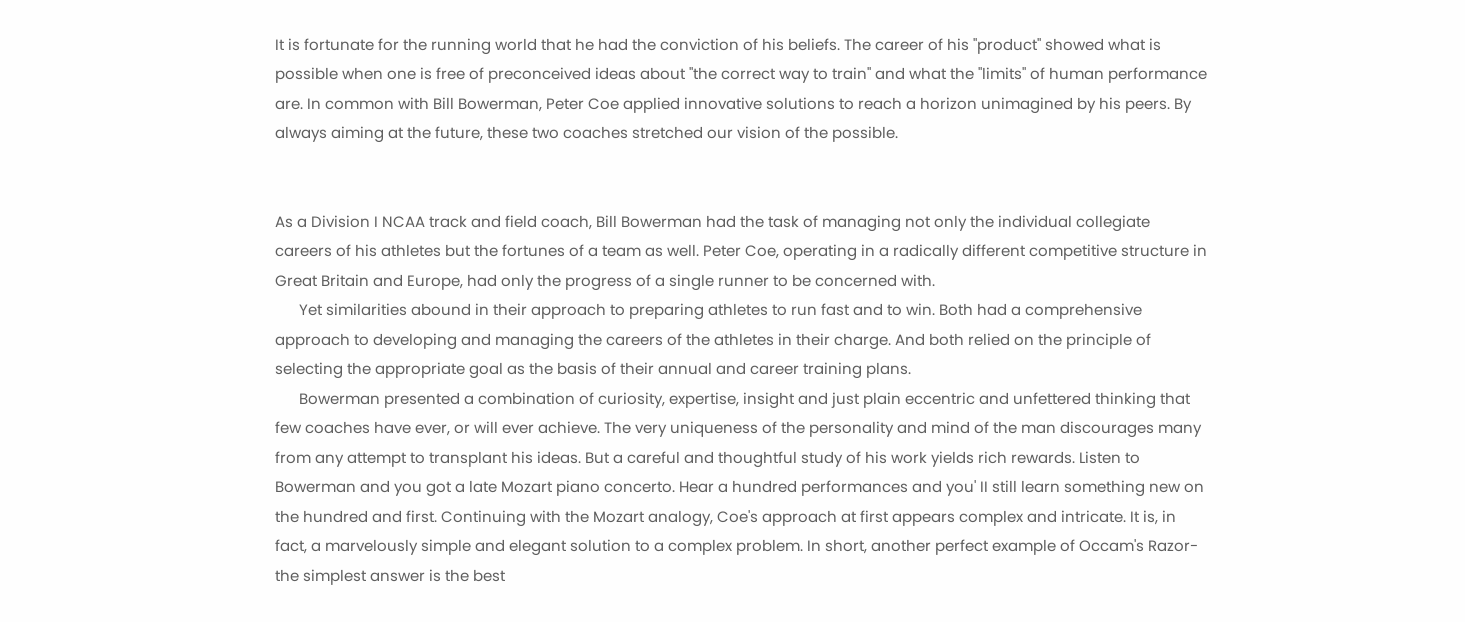It is fortunate for the running world that he had the conviction of his beliefs. The career of his "product" showed what is possible when one is free of preconceived ideas about "the correct way to train" and what the "limits" of human performance are. In common with Bill Bowerman, Peter Coe applied innovative solutions to reach a horizon unimagined by his peers. By always aiming at the future, these two coaches stretched our vision of the possible.


As a Division I NCAA track and field coach, Bill Bowerman had the task of managing not only the individual collegiate careers of his athletes but the fortunes of a team as well. Peter Coe, operating in a radically different competitive structure in Great Britain and Europe, had only the progress of a single runner to be concerned with.
      Yet similarities abound in their approach to preparing athletes to run fast and to win. Both had a comprehensive approach to developing and managing the careers of the athletes in their charge. And both relied on the principle of selecting the appropriate goal as the basis of their annual and career training plans.
      Bowerman presented a combination of curiosity, expertise, insight and just plain eccentric and unfettered thinking that few coaches have ever, or will ever achieve. The very uniqueness of the personality and mind of the man discourages many from any attempt to transplant his ideas. But a careful and thoughtful study of his work yields rich rewards. Listen to Bowerman and you got a late Mozart piano concerto. Hear a hundred performances and you' II still learn something new on the hundred and first. Continuing with the Mozart analogy, Coe's approach at first appears complex and intricate. It is, in fact, a marvelously simple and elegant solution to a complex problem. In short, another perfect example of Occam's Razor-the simplest answer is the best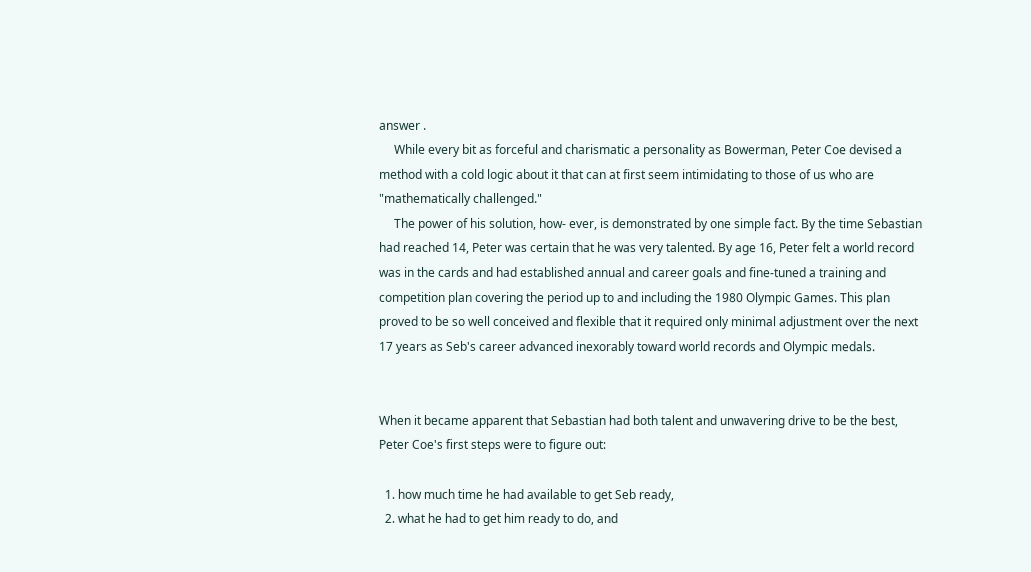answer .
     While every bit as forceful and charismatic a personality as Bowerman, Peter Coe devised a method with a cold logic about it that can at first seem intimidating to those of us who are "mathematically challenged."
     The power of his solution, how- ever, is demonstrated by one simple fact. By the time Sebastian had reached 14, Peter was certain that he was very talented. By age 16, Peter felt a world record was in the cards and had established annual and career goals and fine-tuned a training and competition plan covering the period up to and including the 1980 Olympic Games. This plan proved to be so well conceived and flexible that it required only minimal adjustment over the next 17 years as Seb's career advanced inexorably toward world records and Olympic medals.


When it became apparent that Sebastian had both talent and unwavering drive to be the best, Peter Coe's first steps were to figure out:

  1. how much time he had available to get Seb ready,
  2. what he had to get him ready to do, and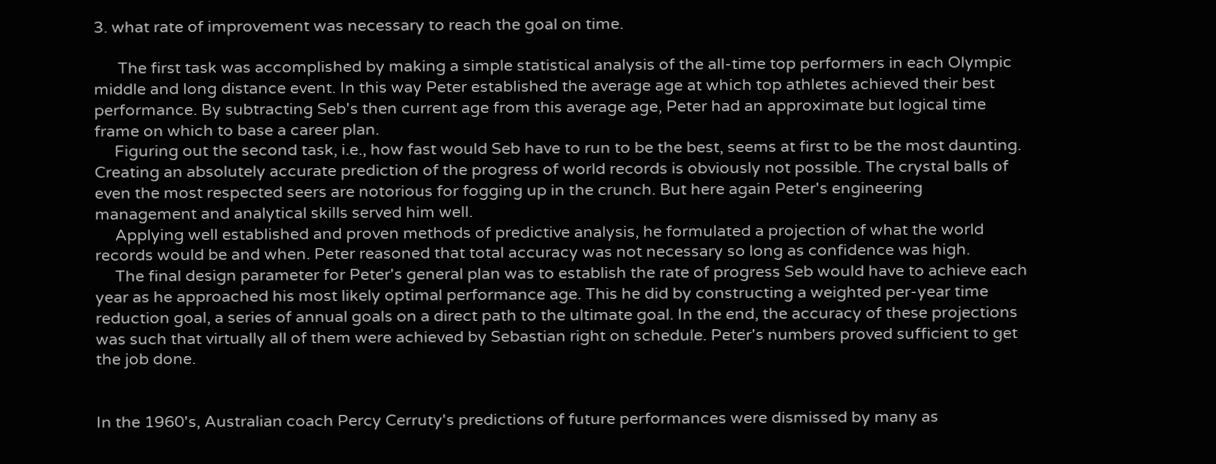3. what rate of improvement was necessary to reach the goal on time.

      The first task was accomplished by making a simple statistical analysis of the all-time top performers in each Olympic middle and long distance event. In this way Peter established the average age at which top athletes achieved their best performance. By subtracting Seb's then current age from this average age, Peter had an approximate but logical time frame on which to base a career plan.
     Figuring out the second task, i.e., how fast would Seb have to run to be the best, seems at first to be the most daunting. Creating an absolutely accurate prediction of the progress of world records is obviously not possible. The crystal balls of even the most respected seers are notorious for fogging up in the crunch. But here again Peter's engineering management and analytical skills served him well.
     Applying well established and proven methods of predictive analysis, he formulated a projection of what the world records would be and when. Peter reasoned that total accuracy was not necessary so long as confidence was high.
     The final design parameter for Peter's general plan was to establish the rate of progress Seb would have to achieve each year as he approached his most likely optimal performance age. This he did by constructing a weighted per-year time reduction goal, a series of annual goals on a direct path to the ultimate goal. In the end, the accuracy of these projections was such that virtually all of them were achieved by Sebastian right on schedule. Peter's numbers proved sufficient to get the job done.


In the 1960's, Australian coach Percy Cerruty's predictions of future performances were dismissed by many as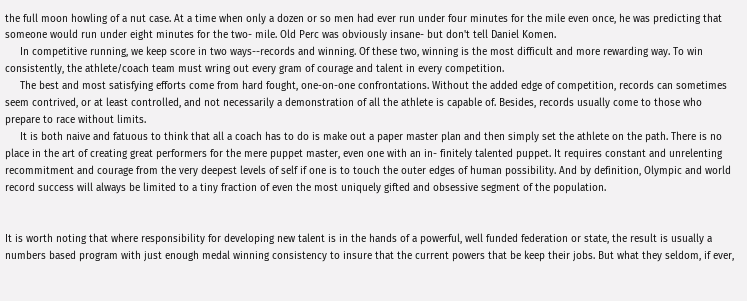the full moon howling of a nut case. At a time when only a dozen or so men had ever run under four minutes for the mile even once, he was predicting that someone would run under eight minutes for the two- mile. Old Perc was obviously insane- but don't tell Daniel Komen.
     In competitive running, we keep score in two ways--records and winning. Of these two, winning is the most difficult and more rewarding way. To win consistently, the athlete/coach team must wring out every gram of courage and talent in every competition.
     The best and most satisfying efforts come from hard fought, one-on-one confrontations. Without the added edge of competition, records can sometimes seem contrived, or at least controlled, and not necessarily a demonstration of all the athlete is capable of. Besides, records usually come to those who prepare to race without limits.
     It is both naive and fatuous to think that all a coach has to do is make out a paper master plan and then simply set the athlete on the path. There is no place in the art of creating great performers for the mere puppet master, even one with an in- finitely talented puppet. It requires constant and unrelenting recommitment and courage from the very deepest levels of self if one is to touch the outer edges of human possibility. And by definition, Olympic and world record success will always be limited to a tiny fraction of even the most uniquely gifted and obsessive segment of the population.


It is worth noting that where responsibility for developing new talent is in the hands of a powerful, well funded federation or state, the result is usually a numbers based program with just enough medal winning consistency to insure that the current powers that be keep their jobs. But what they seldom, if ever,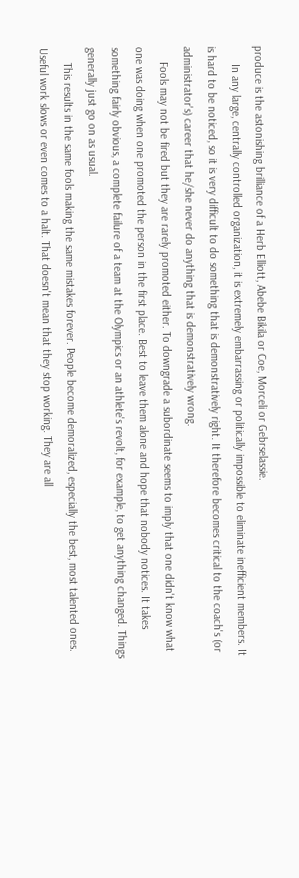produce is the astonishing brilliance of a Herb Elliott, Abebe Bikila or Coe, Morceli or Gebrselassie.
      In any large, centrally controlled organization, it is extremely embarrassing or politically impossible to eliminate inefficient members. It is hard to be noticed, so it is very difficult to do something that is demonstratively right. It therefore becomes critical to the coach's (or administrator's) career that he/she never do anything that is demonstratively wrong.
     Fools may not be fired but they are rarely promoted either. To downgrade a subordinate seems to imply that one didn't know what one was doing when one promoted the person in the first place. Best to leave them alone and hope that nobody notices. It takes something fairly obvious, a complete failure of a team at the Olympics or an athlete's revolt, for example, to get anything changed. Things generally just go on as usual.
     This results in the same fools making the same mistakes forever. People become demoralized, especially the best, most talented ones. Useful work slows or even comes to a halt. That doesn't mean that they stop working. They are all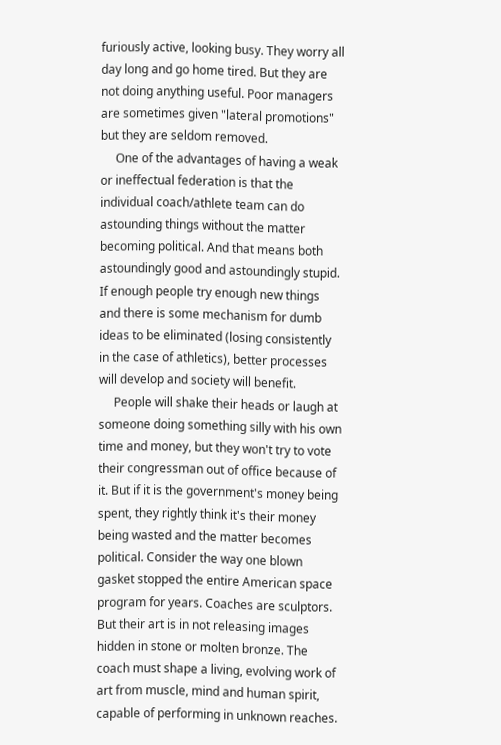furiously active, looking busy. They worry all day long and go home tired. But they are not doing anything useful. Poor managers are sometimes given "lateral promotions" but they are seldom removed.
     One of the advantages of having a weak or ineffectual federation is that the individual coach/athlete team can do astounding things without the matter becoming political. And that means both astoundingly good and astoundingly stupid. If enough people try enough new things and there is some mechanism for dumb ideas to be eliminated (losing consistently in the case of athletics), better processes will develop and society will benefit.
     People will shake their heads or laugh at someone doing something silly with his own time and money, but they won't try to vote their congressman out of office because of it. But if it is the government's money being spent, they rightly think it's their money being wasted and the matter becomes political. Consider the way one blown gasket stopped the entire American space program for years. Coaches are sculptors. But their art is in not releasing images hidden in stone or molten bronze. The coach must shape a living, evolving work of art from muscle, mind and human spirit, capable of performing in unknown reaches.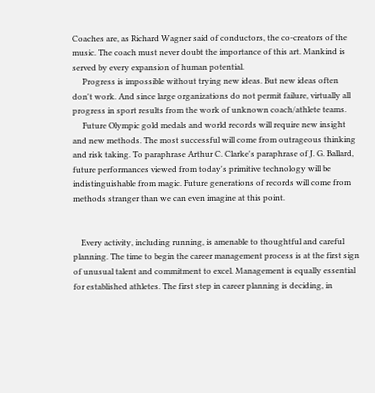Coaches are, as Richard Wagner said of conductors, the co-creators of the music. The coach must never doubt the importance of this art. Mankind is served by every expansion of human potential.
     Progress is impossible without trying new ideas. But new ideas often don't work. And since large organizations do not permit failure, virtually all progress in sport results from the work of unknown coach/athlete teams.
     Future Olympic gold medals and world records will require new insight and new methods. The most successful will come from outrageous thinking and risk taking. To paraphrase Arthur C. Clarke's paraphrase of J. G. Ballard, future performances viewed from today's primitive technology will be indistinguishable from magic. Future generations of records will come from methods stranger than we can even imagine at this point.


    Every activity, including running, is amenable to thoughtful and careful planning. The time to begin the career management process is at the first sign of unusual talent and commitment to excel. Management is equally essential for established athletes. The first step in career planning is deciding, in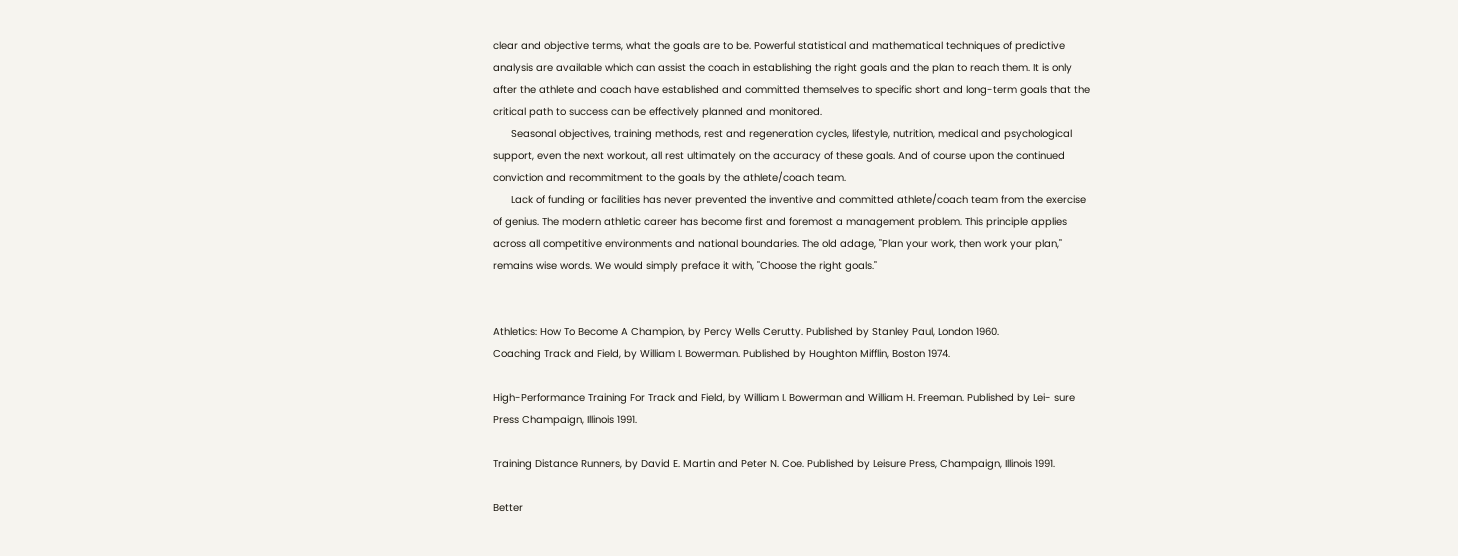clear and objective terms, what the goals are to be. Powerful statistical and mathematical techniques of predictive analysis are available which can assist the coach in establishing the right goals and the plan to reach them. It is only after the athlete and coach have established and committed themselves to specific short and long-term goals that the critical path to success can be effectively planned and monitored.
      Seasonal objectives, training methods, rest and regeneration cycles, lifestyle, nutrition, medical and psychological support, even the next workout, all rest ultimately on the accuracy of these goals. And of course upon the continued conviction and recommitment to the goals by the athlete/coach team.
      Lack of funding or facilities has never prevented the inventive and committed athlete/coach team from the exercise of genius. The modern athletic career has become first and foremost a management problem. This principle applies across all competitive environments and national boundaries. The old adage, "Plan your work, then work your plan," remains wise words. We would simply preface it with, "Choose the right goals."


Athletics: How To Become A Champion, by Percy Wells Cerutty. Published by Stanley Paul, London 1960.
Coaching Track and Field, by William I. Bowerman. Published by Houghton Mifflin, Boston 1974.

High-Performance Training For Track and Field, by William I. Bowerman and William H. Freeman. Published by Lei- sure Press Champaign, Illinois 1991.

Training Distance Runners, by David E. Martin and Peter N. Coe. Published by Leisure Press, Champaign, Illinois 1991.

Better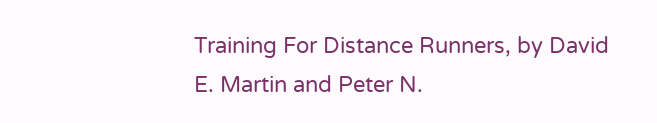Training For Distance Runners, by David E. Martin and Peter N.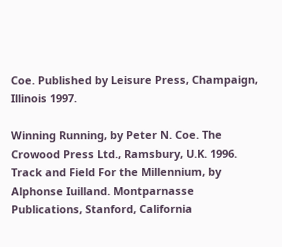Coe. Published by Leisure Press, Champaign, Illinois 1997.

Winning Running, by Peter N. Coe. The Crowood Press Ltd., Ramsbury, U.K. 1996.
Track and Field For the Millennium, by Alphonse Iuilland. Montparnasse Publications, Stanford, California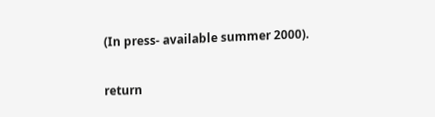(In press- available summer 2000).

return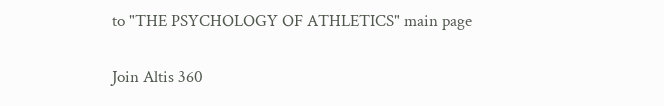to "THE PSYCHOLOGY OF ATHLETICS" main page


Join Altis 360